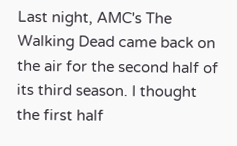Last night, AMC's The Walking Dead came back on the air for the second half of its third season. I thought the first half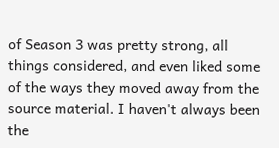of Season 3 was pretty strong, all things considered, and even liked some of the ways they moved away from the source material. I haven't always been the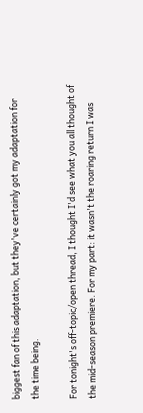biggest fan of this adaptation, but they've certainly got my adaptation for the time being.

For tonight's off-topic/open thread, I thought I'd see what you all thought of the mid-season premiere. For my part: it wasn't the roaring return I was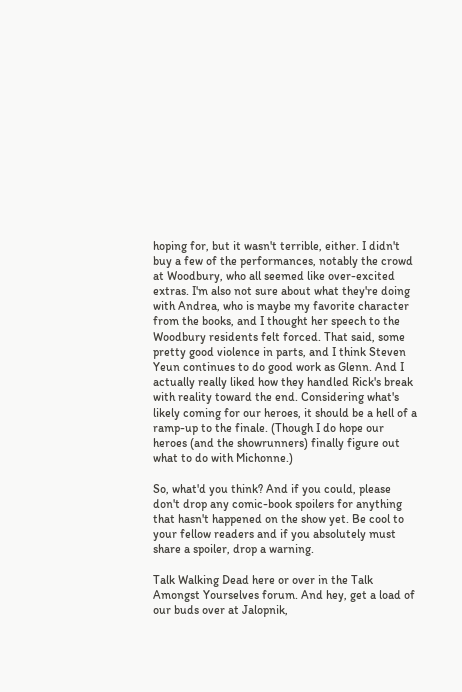hoping for, but it wasn't terrible, either. I didn't buy a few of the performances, notably the crowd at Woodbury, who all seemed like over-excited extras. I'm also not sure about what they're doing with Andrea, who is maybe my favorite character from the books, and I thought her speech to the Woodbury residents felt forced. That said, some pretty good violence in parts, and I think Steven Yeun continues to do good work as Glenn. And I actually really liked how they handled Rick's break with reality toward the end. Considering what's likely coming for our heroes, it should be a hell of a ramp-up to the finale. (Though I do hope our heroes (and the showrunners) finally figure out what to do with Michonne.)

So, what'd you think? And if you could, please don't drop any comic-book spoilers for anything that hasn't happened on the show yet. Be cool to your fellow readers and if you absolutely must share a spoiler, drop a warning.

Talk Walking Dead here or over in the Talk Amongst Yourselves forum. And hey, get a load of our buds over at Jalopnik,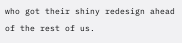who got their shiny redesign ahead of the rest of us.